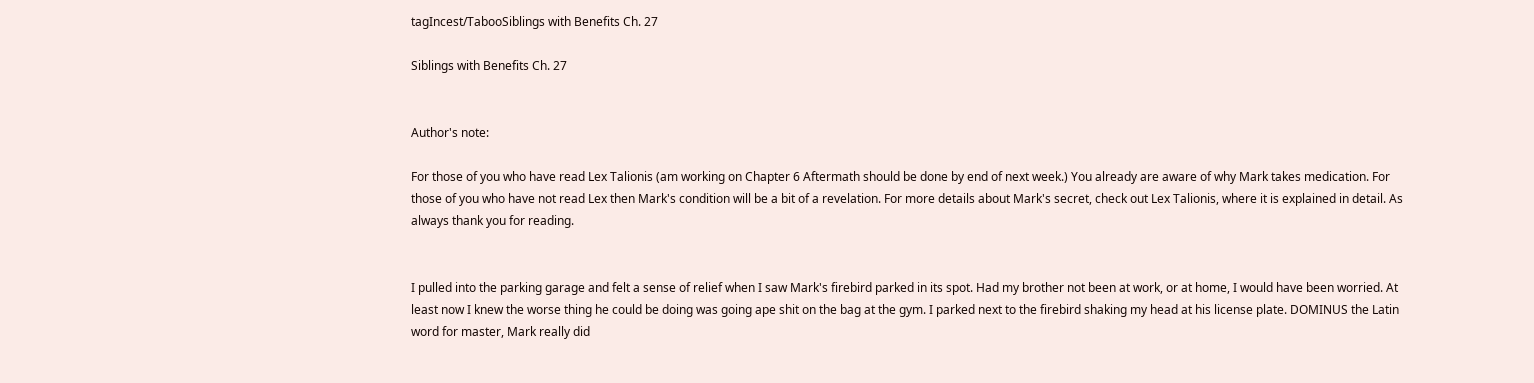tagIncest/TabooSiblings with Benefits Ch. 27

Siblings with Benefits Ch. 27


Author's note:

For those of you who have read Lex Talionis (am working on Chapter 6 Aftermath should be done by end of next week.) You already are aware of why Mark takes medication. For those of you who have not read Lex then Mark's condition will be a bit of a revelation. For more details about Mark's secret, check out Lex Talionis, where it is explained in detail. As always thank you for reading.


I pulled into the parking garage and felt a sense of relief when I saw Mark's firebird parked in its spot. Had my brother not been at work, or at home, I would have been worried. At least now I knew the worse thing he could be doing was going ape shit on the bag at the gym. I parked next to the firebird shaking my head at his license plate. DOMINUS the Latin word for master, Mark really did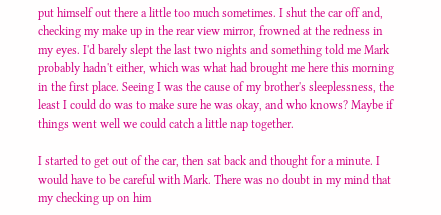put himself out there a little too much sometimes. I shut the car off and, checking my make up in the rear view mirror, frowned at the redness in my eyes. I'd barely slept the last two nights and something told me Mark probably hadn't either, which was what had brought me here this morning in the first place. Seeing I was the cause of my brother's sleeplessness, the least I could do was to make sure he was okay, and who knows? Maybe if things went well we could catch a little nap together.

I started to get out of the car, then sat back and thought for a minute. I would have to be careful with Mark. There was no doubt in my mind that my checking up on him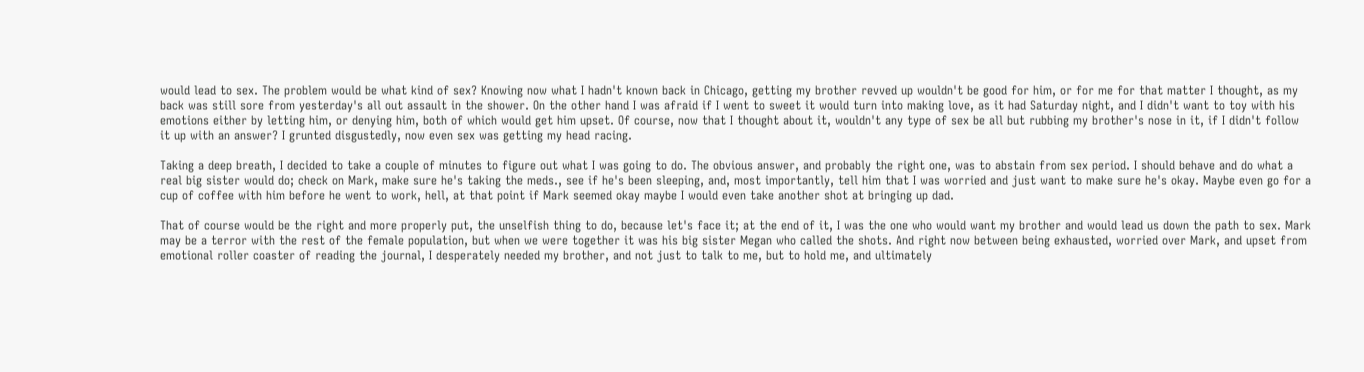would lead to sex. The problem would be what kind of sex? Knowing now what I hadn't known back in Chicago, getting my brother revved up wouldn't be good for him, or for me for that matter I thought, as my back was still sore from yesterday's all out assault in the shower. On the other hand I was afraid if I went to sweet it would turn into making love, as it had Saturday night, and I didn't want to toy with his emotions either by letting him, or denying him, both of which would get him upset. Of course, now that I thought about it, wouldn't any type of sex be all but rubbing my brother's nose in it, if I didn't follow it up with an answer? I grunted disgustedly, now even sex was getting my head racing.

Taking a deep breath, I decided to take a couple of minutes to figure out what I was going to do. The obvious answer, and probably the right one, was to abstain from sex period. I should behave and do what a real big sister would do; check on Mark, make sure he's taking the meds., see if he's been sleeping, and, most importantly, tell him that I was worried and just want to make sure he's okay. Maybe even go for a cup of coffee with him before he went to work, hell, at that point if Mark seemed okay maybe I would even take another shot at bringing up dad.

That of course would be the right and more properly put, the unselfish thing to do, because let's face it; at the end of it, I was the one who would want my brother and would lead us down the path to sex. Mark may be a terror with the rest of the female population, but when we were together it was his big sister Megan who called the shots. And right now between being exhausted, worried over Mark, and upset from emotional roller coaster of reading the journal, I desperately needed my brother, and not just to talk to me, but to hold me, and ultimately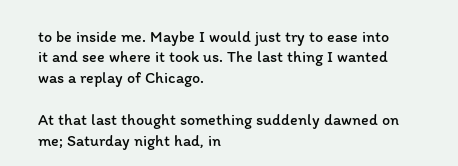to be inside me. Maybe I would just try to ease into it and see where it took us. The last thing I wanted was a replay of Chicago.

At that last thought something suddenly dawned on me; Saturday night had, in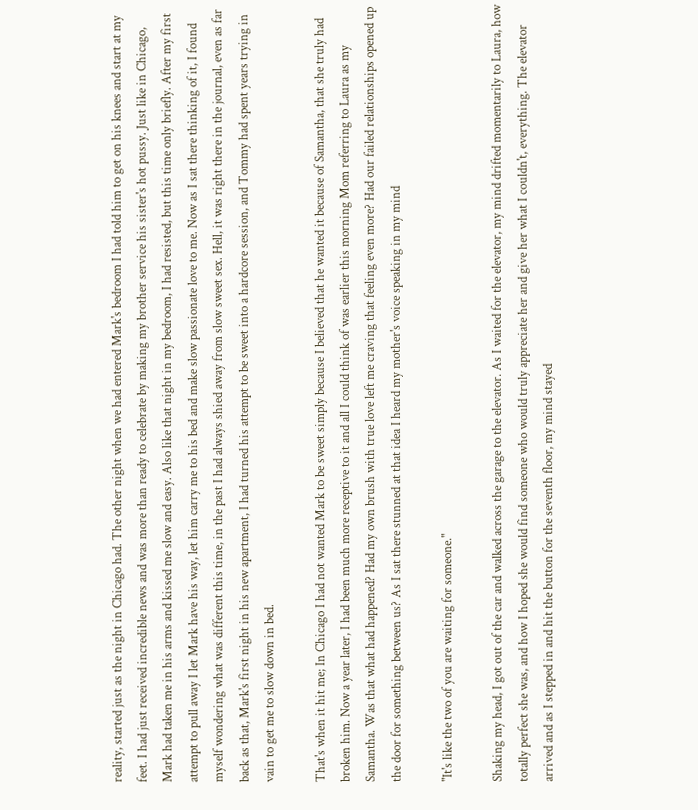reality, started just as the night in Chicago had. The other night when we had entered Mark's bedroom I had told him to get on his knees and start at my feet. I had just received incredible news and was more than ready to celebrate by making my brother service his sister's hot pussy. Just like in Chicago, Mark had taken me in his arms and kissed me slow and easy. Also like that night in my bedroom, I had resisted, but this time only briefly. After my first attempt to pull away I let Mark have his way, let him carry me to his bed and make slow passionate love to me. Now as I sat there thinking of it, I found myself wondering what was different this time, in the past I had always shied away from slow sweet sex. Hell, it was right there in the journal, even as far back as that, Mark's first night in his new apartment, I had turned his attempt to be sweet into a hardcore session, and Tommy had spent years trying in vain to get me to slow down in bed.

That's when it hit me; In Chicago I had not wanted Mark to be sweet simply because I believed that he wanted it because of Samantha, that she truly had broken him. Now a year later, I had been much more receptive to it and all I could think of was earlier this morning Mom referring to Laura as my Samantha. Was that what had happened? Had my own brush with true love left me craving that feeling even more? Had our failed relationships opened up the door for something between us? As I sat there stunned at that idea I heard my mother's voice speaking in my mind

"It's like the two of you are waiting for someone."

Shaking my head, I got out of the car and walked across the garage to the elevator. As I waited for the elevator, my mind drifted momentarily to Laura, how totally perfect she was, and how I hoped she would find someone who would truly appreciate her and give her what I couldn't, everything. The elevator arrived and as I stepped in and hit the button for the seventh floor, my mind stayed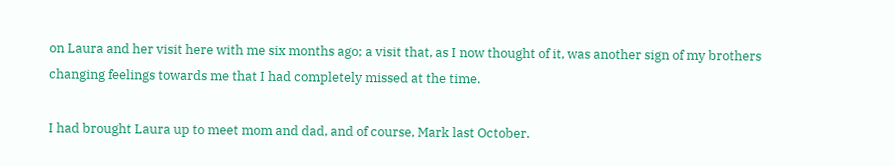on Laura and her visit here with me six months ago; a visit that, as I now thought of it, was another sign of my brothers changing feelings towards me that I had completely missed at the time.

I had brought Laura up to meet mom and dad, and of course, Mark last October.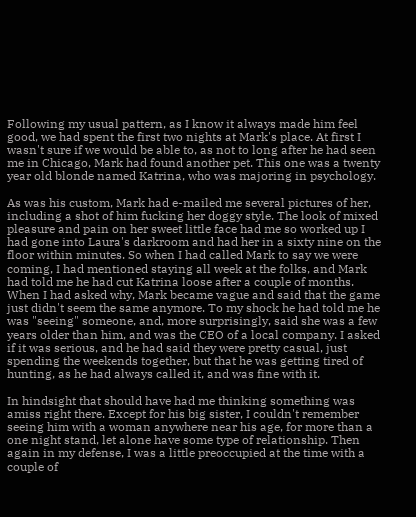Following my usual pattern, as I know it always made him feel good, we had spent the first two nights at Mark's place. At first I wasn't sure if we would be able to, as not to long after he had seen me in Chicago, Mark had found another pet. This one was a twenty year old blonde named Katrina, who was majoring in psychology.

As was his custom, Mark had e-mailed me several pictures of her, including a shot of him fucking her doggy style. The look of mixed pleasure and pain on her sweet little face had me so worked up I had gone into Laura's darkroom and had her in a sixty nine on the floor within minutes. So when I had called Mark to say we were coming, I had mentioned staying all week at the folks, and Mark had told me he had cut Katrina loose after a couple of months. When I had asked why, Mark became vague and said that the game just didn't seem the same anymore. To my shock he had told me he was "seeing" someone, and, more surprisingly, said she was a few years older than him, and was the CEO of a local company. I asked if it was serious, and he had said they were pretty casual, just spending the weekends together, but that he was getting tired of hunting, as he had always called it, and was fine with it.

In hindsight that should have had me thinking something was amiss right there. Except for his big sister, I couldn't remember seeing him with a woman anywhere near his age, for more than a one night stand, let alone have some type of relationship. Then again in my defense, I was a little preoccupied at the time with a couple of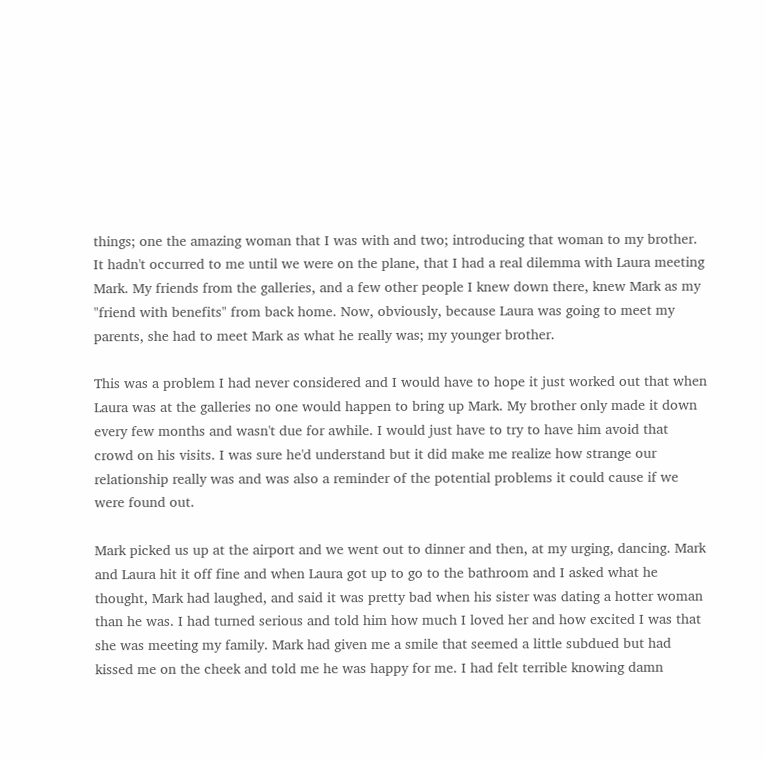things; one the amazing woman that I was with and two; introducing that woman to my brother. It hadn't occurred to me until we were on the plane, that I had a real dilemma with Laura meeting Mark. My friends from the galleries, and a few other people I knew down there, knew Mark as my "friend with benefits" from back home. Now, obviously, because Laura was going to meet my parents, she had to meet Mark as what he really was; my younger brother.

This was a problem I had never considered and I would have to hope it just worked out that when Laura was at the galleries no one would happen to bring up Mark. My brother only made it down every few months and wasn't due for awhile. I would just have to try to have him avoid that crowd on his visits. I was sure he'd understand but it did make me realize how strange our relationship really was and was also a reminder of the potential problems it could cause if we were found out.

Mark picked us up at the airport and we went out to dinner and then, at my urging, dancing. Mark and Laura hit it off fine and when Laura got up to go to the bathroom and I asked what he thought, Mark had laughed, and said it was pretty bad when his sister was dating a hotter woman than he was. I had turned serious and told him how much I loved her and how excited I was that she was meeting my family. Mark had given me a smile that seemed a little subdued but had kissed me on the cheek and told me he was happy for me. I had felt terrible knowing damn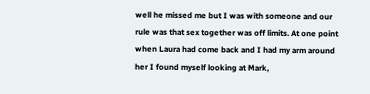well he missed me but I was with someone and our rule was that sex together was off limits. At one point when Laura had come back and I had my arm around her I found myself looking at Mark,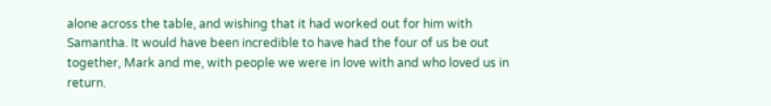alone across the table, and wishing that it had worked out for him with Samantha. It would have been incredible to have had the four of us be out together, Mark and me, with people we were in love with and who loved us in return.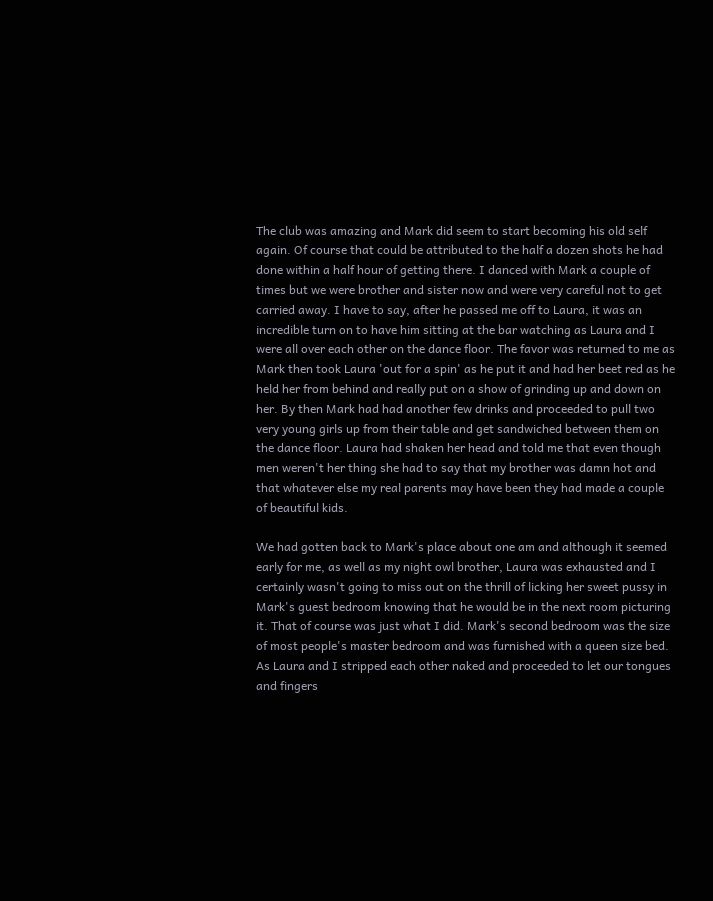The club was amazing and Mark did seem to start becoming his old self again. Of course that could be attributed to the half a dozen shots he had done within a half hour of getting there. I danced with Mark a couple of times but we were brother and sister now and were very careful not to get carried away. I have to say, after he passed me off to Laura, it was an incredible turn on to have him sitting at the bar watching as Laura and I were all over each other on the dance floor. The favor was returned to me as Mark then took Laura 'out for a spin' as he put it and had her beet red as he held her from behind and really put on a show of grinding up and down on her. By then Mark had had another few drinks and proceeded to pull two very young girls up from their table and get sandwiched between them on the dance floor. Laura had shaken her head and told me that even though men weren't her thing she had to say that my brother was damn hot and that whatever else my real parents may have been they had made a couple of beautiful kids.

We had gotten back to Mark's place about one am and although it seemed early for me, as well as my night owl brother, Laura was exhausted and I certainly wasn't going to miss out on the thrill of licking her sweet pussy in Mark's guest bedroom knowing that he would be in the next room picturing it. That of course was just what I did. Mark's second bedroom was the size of most people's master bedroom and was furnished with a queen size bed. As Laura and I stripped each other naked and proceeded to let our tongues and fingers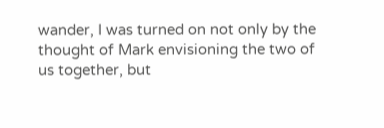wander, I was turned on not only by the thought of Mark envisioning the two of us together, but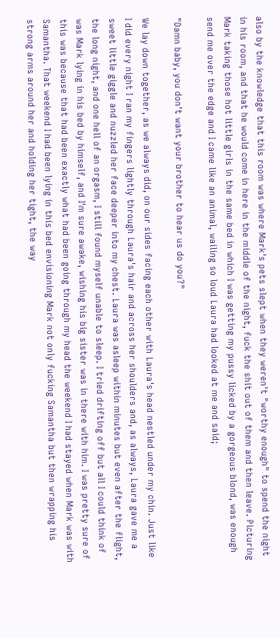also by the knowledge that this room was where Mark's pets slept when they weren't "worthy enough" to spend the night in his room, and that he would come in here in the middle of the night, fuck the shit out of them and then leave. Picturing Mark taking those hot little girls in the same bed in which I was getting my pussy licked by a gorgeous blond, was enough send me over the edge and I came like an animal, wailing so loud Laura had looked at me and said;

"Damn baby, you don't want your brother to hear us do you?"

We lay down together, as we always did, on our sides facing each other with Laura's head nestled under my chin. Just like I did every night I ran my fingers lightly through Laura's hair and across her shoulders and, as always, Laura gave me a sweet little giggle and nuzzled her face deeper into my chest. Laura was asleep within minutes but even after the flight, the long night, and one hell of an orgasm, I still found myself unable to sleep. I tried drifting off but all I could think of was Mark lying in his bed by himself, and I'm sure awake, wishing his big sister was in there with him. I was pretty sure of this was because that had been exactly what had been going through my head the weekend I had stayed when Mark was with Samantha. That weekend I had been lying in this bed envisioning Mark not only fucking Samantha but then wrapping his strong arms around her and holding her tight, the way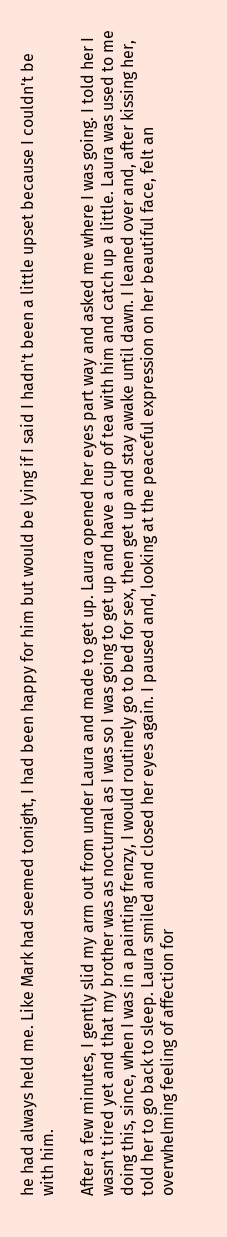he had always held me. Like Mark had seemed tonight, I had been happy for him but would be lying if I said I hadn't been a little upset because I couldn't be with him.

After a few minutes, I gently slid my arm out from under Laura and made to get up. Laura opened her eyes part way and asked me where I was going. I told her I wasn't tired yet and that my brother was as nocturnal as I was so I was going to get up and have a cup of tea with him and catch up a little. Laura was used to me doing this, since, when I was in a painting frenzy, I would routinely go to bed for sex, then get up and stay awake until dawn. I leaned over and, after kissing her, told her to go back to sleep. Laura smiled and closed her eyes again. I paused and, looking at the peaceful expression on her beautiful face, felt an overwhelming feeling of affection for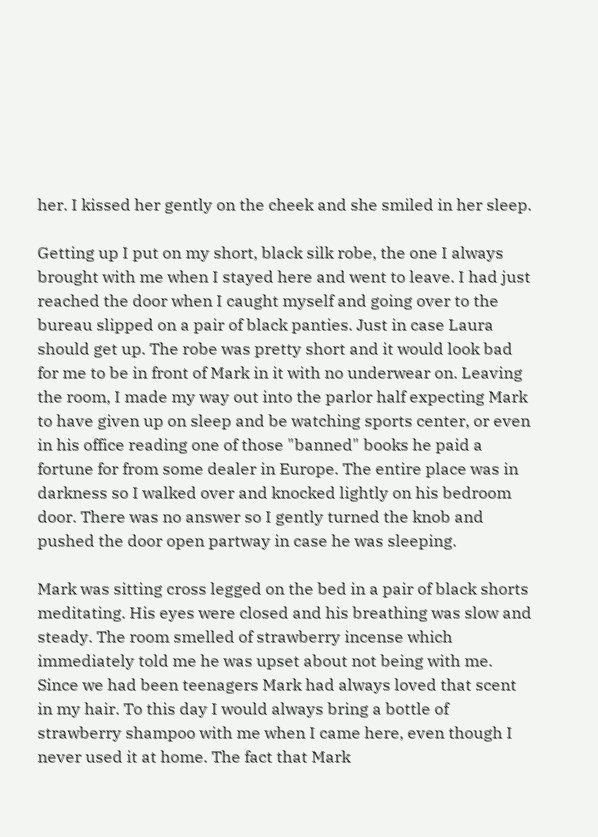her. I kissed her gently on the cheek and she smiled in her sleep.

Getting up I put on my short, black silk robe, the one I always brought with me when I stayed here and went to leave. I had just reached the door when I caught myself and going over to the bureau slipped on a pair of black panties. Just in case Laura should get up. The robe was pretty short and it would look bad for me to be in front of Mark in it with no underwear on. Leaving the room, I made my way out into the parlor half expecting Mark to have given up on sleep and be watching sports center, or even in his office reading one of those "banned" books he paid a fortune for from some dealer in Europe. The entire place was in darkness so I walked over and knocked lightly on his bedroom door. There was no answer so I gently turned the knob and pushed the door open partway in case he was sleeping.

Mark was sitting cross legged on the bed in a pair of black shorts meditating. His eyes were closed and his breathing was slow and steady. The room smelled of strawberry incense which immediately told me he was upset about not being with me. Since we had been teenagers Mark had always loved that scent in my hair. To this day I would always bring a bottle of strawberry shampoo with me when I came here, even though I never used it at home. The fact that Mark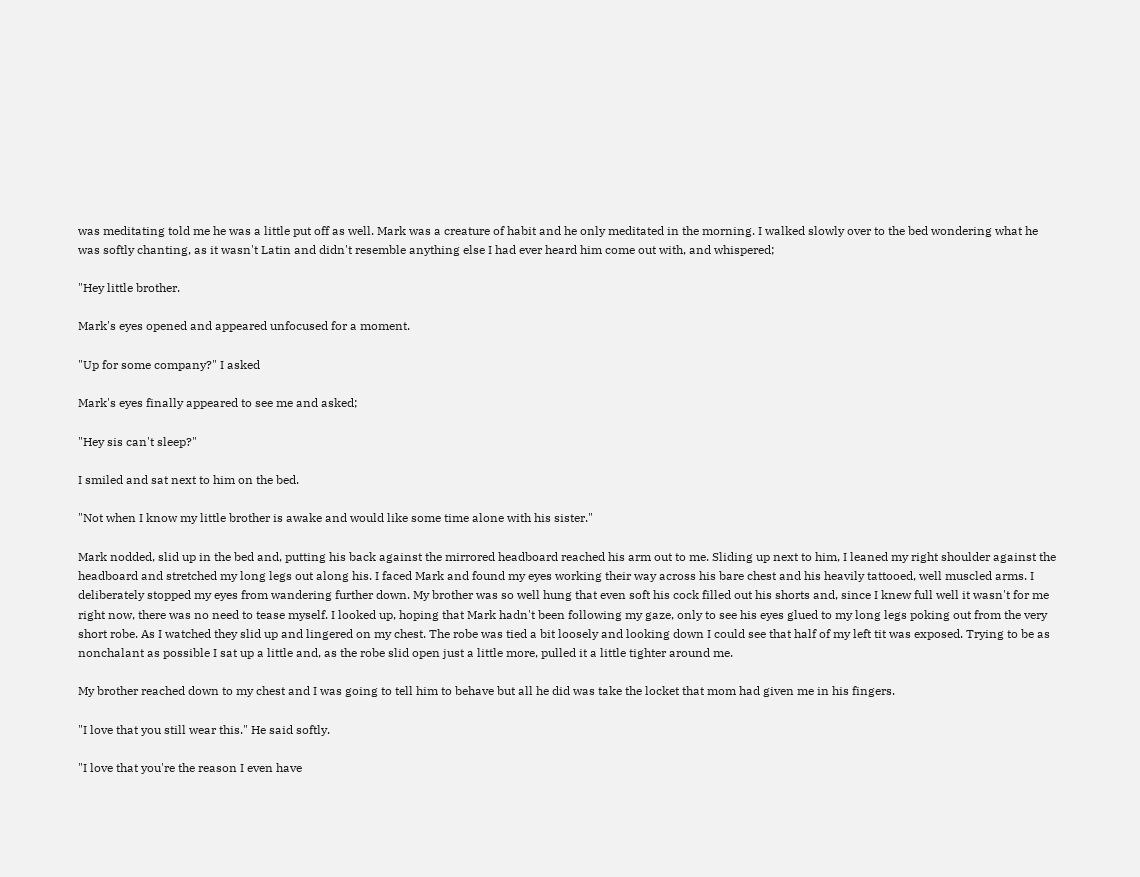was meditating told me he was a little put off as well. Mark was a creature of habit and he only meditated in the morning. I walked slowly over to the bed wondering what he was softly chanting, as it wasn't Latin and didn't resemble anything else I had ever heard him come out with, and whispered;

"Hey little brother.

Mark's eyes opened and appeared unfocused for a moment.

"Up for some company?" I asked

Mark's eyes finally appeared to see me and asked;

"Hey sis can't sleep?"

I smiled and sat next to him on the bed.

"Not when I know my little brother is awake and would like some time alone with his sister."

Mark nodded, slid up in the bed and, putting his back against the mirrored headboard reached his arm out to me. Sliding up next to him, I leaned my right shoulder against the headboard and stretched my long legs out along his. I faced Mark and found my eyes working their way across his bare chest and his heavily tattooed, well muscled arms. I deliberately stopped my eyes from wandering further down. My brother was so well hung that even soft his cock filled out his shorts and, since I knew full well it wasn't for me right now, there was no need to tease myself. I looked up, hoping that Mark hadn't been following my gaze, only to see his eyes glued to my long legs poking out from the very short robe. As I watched they slid up and lingered on my chest. The robe was tied a bit loosely and looking down I could see that half of my left tit was exposed. Trying to be as nonchalant as possible I sat up a little and, as the robe slid open just a little more, pulled it a little tighter around me.

My brother reached down to my chest and I was going to tell him to behave but all he did was take the locket that mom had given me in his fingers.

"I love that you still wear this." He said softly.

"I love that you're the reason I even have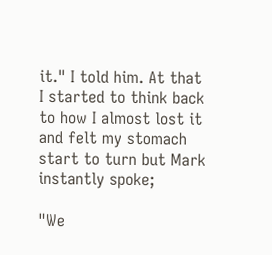it." I told him. At that I started to think back to how I almost lost it and felt my stomach start to turn but Mark instantly spoke;

"We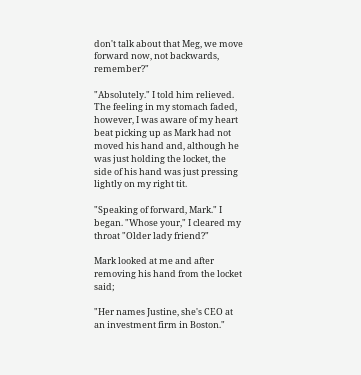don't talk about that Meg, we move forward now, not backwards, remember?"

"Absolutely." I told him relieved. The feeling in my stomach faded, however, I was aware of my heart beat picking up as Mark had not moved his hand and, although he was just holding the locket, the side of his hand was just pressing lightly on my right tit.

"Speaking of forward, Mark." I began. "Whose your," I cleared my throat "Older lady friend?"

Mark looked at me and after removing his hand from the locket said;

"Her names Justine, she's CEO at an investment firm in Boston."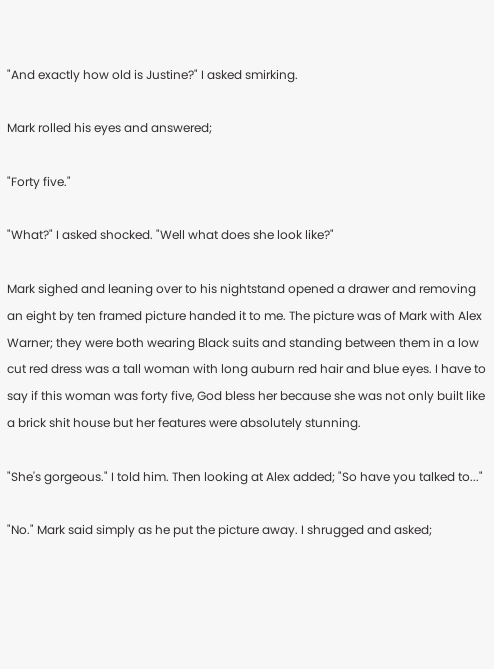"And exactly how old is Justine?" I asked smirking.

Mark rolled his eyes and answered;

"Forty five."

"What?" I asked shocked. "Well what does she look like?"

Mark sighed and leaning over to his nightstand opened a drawer and removing an eight by ten framed picture handed it to me. The picture was of Mark with Alex Warner; they were both wearing Black suits and standing between them in a low cut red dress was a tall woman with long auburn red hair and blue eyes. I have to say if this woman was forty five, God bless her because she was not only built like a brick shit house but her features were absolutely stunning.

"She's gorgeous." I told him. Then looking at Alex added; "So have you talked to..."

"No." Mark said simply as he put the picture away. I shrugged and asked;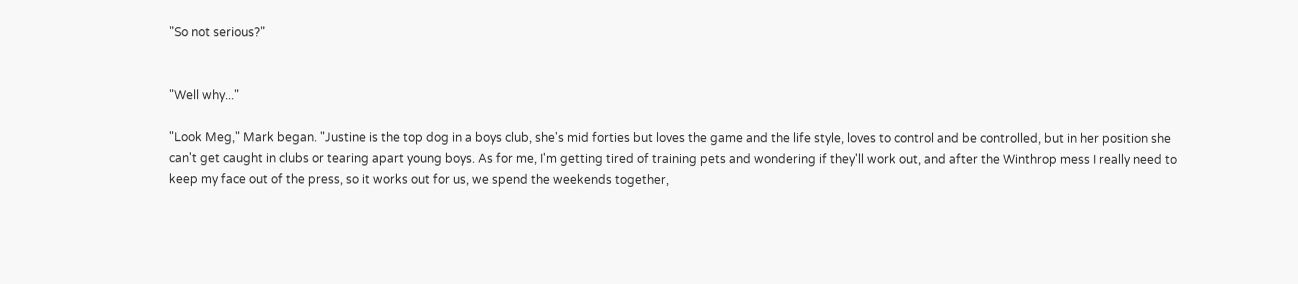"So not serious?"


"Well why..."

"Look Meg," Mark began. "Justine is the top dog in a boys club, she's mid forties but loves the game and the life style, loves to control and be controlled, but in her position she can't get caught in clubs or tearing apart young boys. As for me, I'm getting tired of training pets and wondering if they'll work out, and after the Winthrop mess I really need to keep my face out of the press, so it works out for us, we spend the weekends together,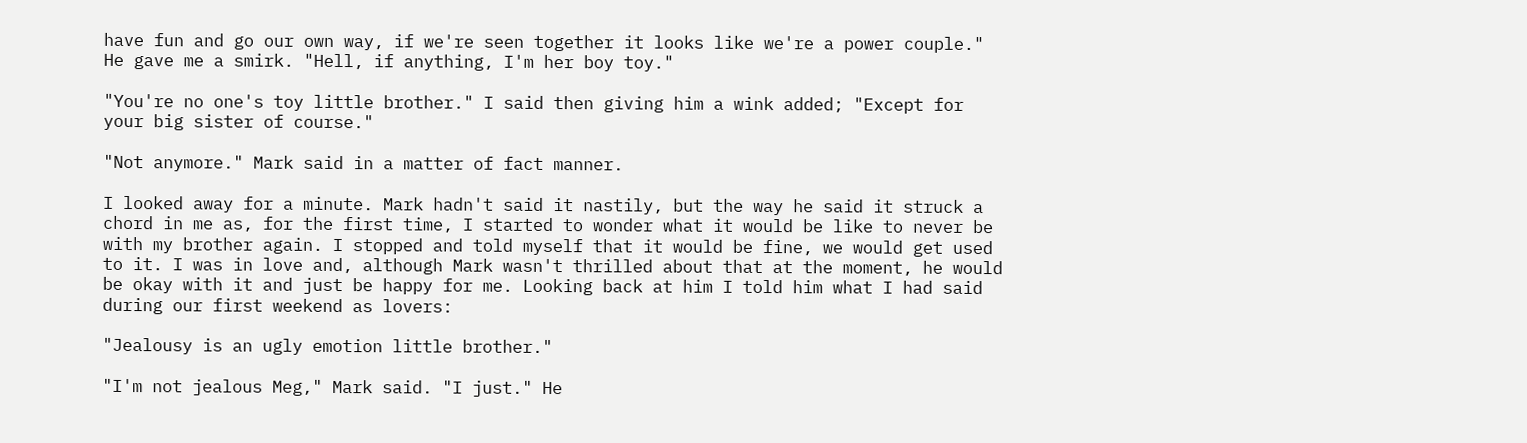have fun and go our own way, if we're seen together it looks like we're a power couple." He gave me a smirk. "Hell, if anything, I'm her boy toy."

"You're no one's toy little brother." I said then giving him a wink added; "Except for your big sister of course."

"Not anymore." Mark said in a matter of fact manner.

I looked away for a minute. Mark hadn't said it nastily, but the way he said it struck a chord in me as, for the first time, I started to wonder what it would be like to never be with my brother again. I stopped and told myself that it would be fine, we would get used to it. I was in love and, although Mark wasn't thrilled about that at the moment, he would be okay with it and just be happy for me. Looking back at him I told him what I had said during our first weekend as lovers:

"Jealousy is an ugly emotion little brother."

"I'm not jealous Meg," Mark said. "I just." He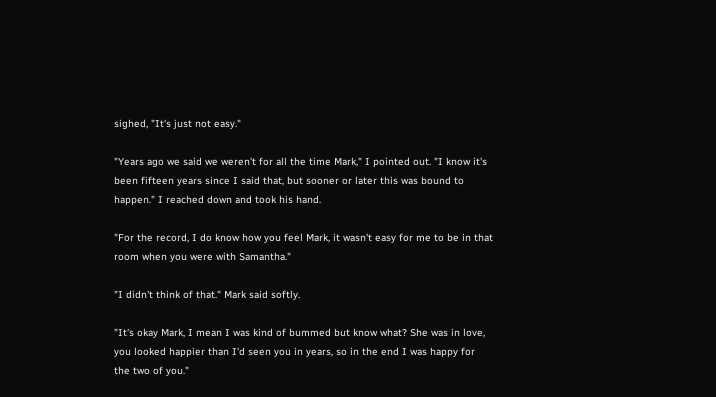sighed, "It's just not easy."

"Years ago we said we weren't for all the time Mark," I pointed out. "I know it's been fifteen years since I said that, but sooner or later this was bound to happen." I reached down and took his hand.

"For the record, I do know how you feel Mark, it wasn't easy for me to be in that room when you were with Samantha."

"I didn't think of that." Mark said softly.

"It's okay Mark, I mean I was kind of bummed but know what? She was in love, you looked happier than I'd seen you in years, so in the end I was happy for the two of you."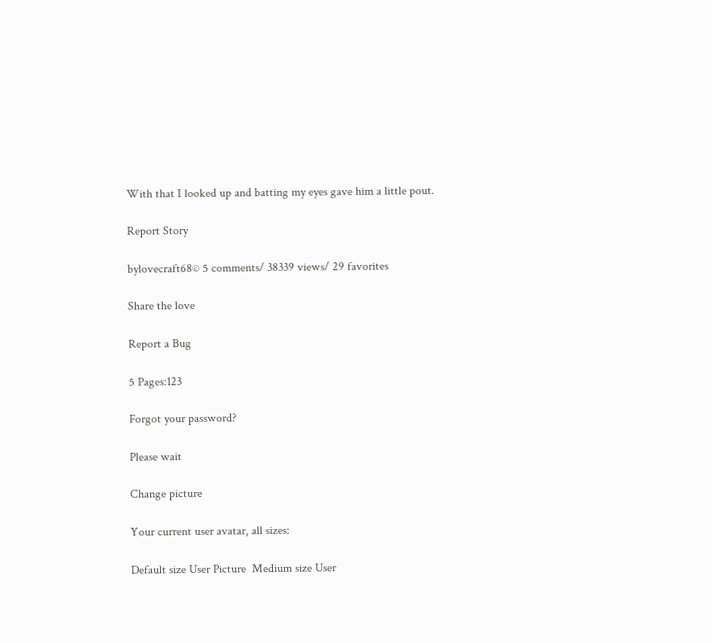With that I looked up and batting my eyes gave him a little pout.

Report Story

bylovecraft68© 5 comments/ 38339 views/ 29 favorites

Share the love

Report a Bug

5 Pages:123

Forgot your password?

Please wait

Change picture

Your current user avatar, all sizes:

Default size User Picture  Medium size User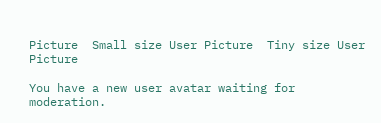Picture  Small size User Picture  Tiny size User Picture

You have a new user avatar waiting for moderation.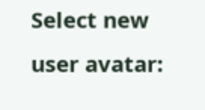Select new user avatar: